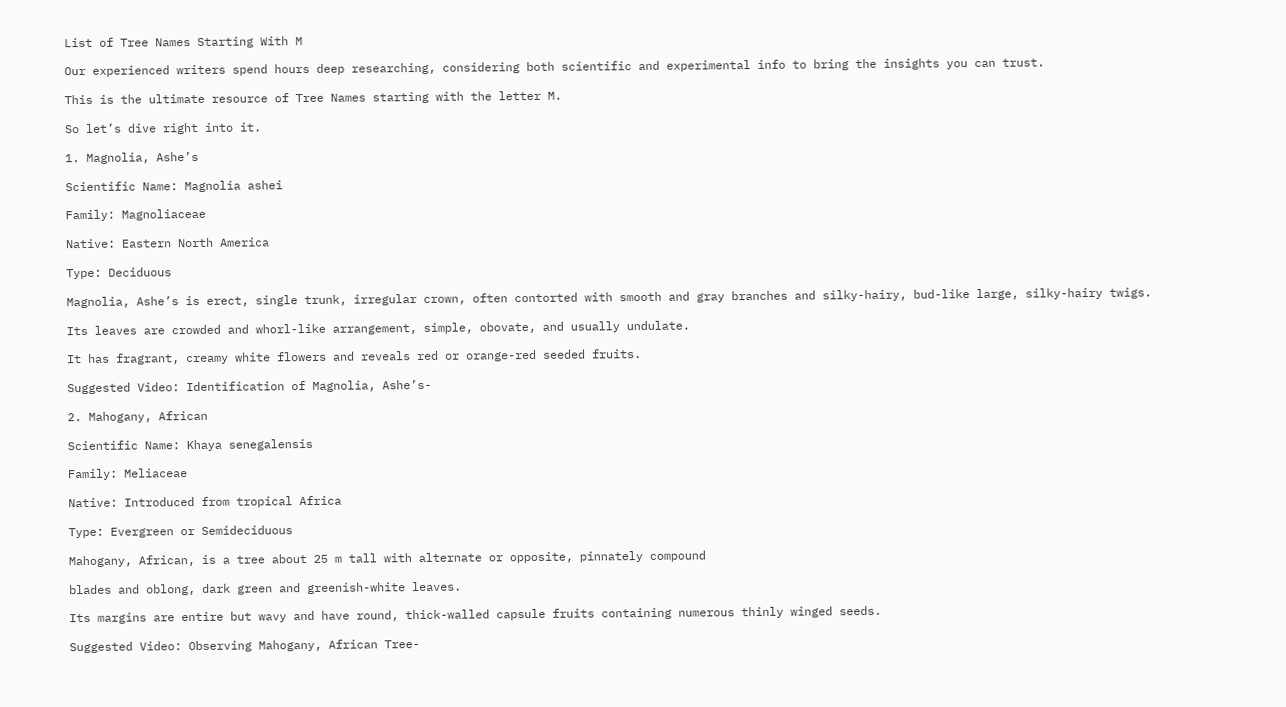List of Tree Names Starting With M

Our experienced writers spend hours deep researching, considering both scientific and experimental info to bring the insights you can trust.

This is the ultimate resource of Tree Names starting with the letter M.

So let’s dive right into it.

1. Magnolia, Ashe’s

Scientific Name: Magnolia ashei

Family: Magnoliaceae

Native: Eastern North America

Type: Deciduous

Magnolia, Ashe’s is erect, single trunk, irregular crown, often contorted with smooth and gray branches and silky-hairy, bud-like large, silky-hairy twigs.

Its leaves are crowded and whorl-like arrangement, simple, obovate, and usually undulate.

It has fragrant, creamy white flowers and reveals red or orange-red seeded fruits.

Suggested Video: Identification of Magnolia, Ashe’s-

2. Mahogany, African

Scientific Name: Khaya senegalensis

Family: Meliaceae

Native: Introduced from tropical Africa

Type: Evergreen or Semideciduous

Mahogany, African, is a tree about 25 m tall with alternate or opposite, pinnately compound

blades and oblong, dark green and greenish-white leaves.

Its margins are entire but wavy and have round, thick-walled capsule fruits containing numerous thinly winged seeds.

Suggested Video: Observing Mahogany, African Tree-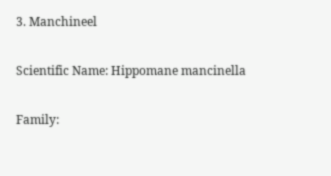3. Manchineel

Scientific Name: Hippomane mancinella

Family: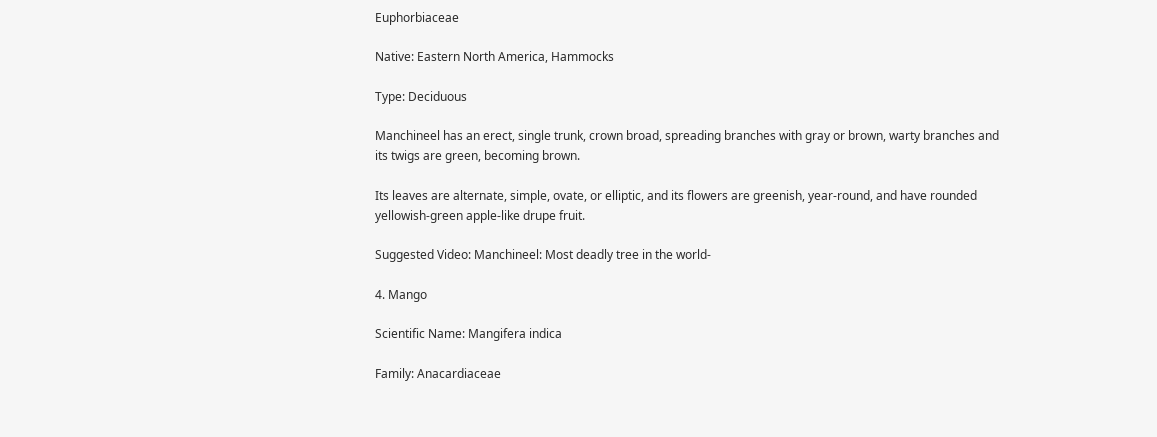Euphorbiaceae

Native: Eastern North America, Hammocks

Type: Deciduous

Manchineel has an erect, single trunk, crown broad, spreading branches with gray or brown, warty branches and its twigs are green, becoming brown.

Its leaves are alternate, simple, ovate, or elliptic, and its flowers are greenish, year-round, and have rounded yellowish-green apple-like drupe fruit.

Suggested Video: Manchineel: Most deadly tree in the world-

4. Mango

Scientific Name: Mangifera indica

Family: Anacardiaceae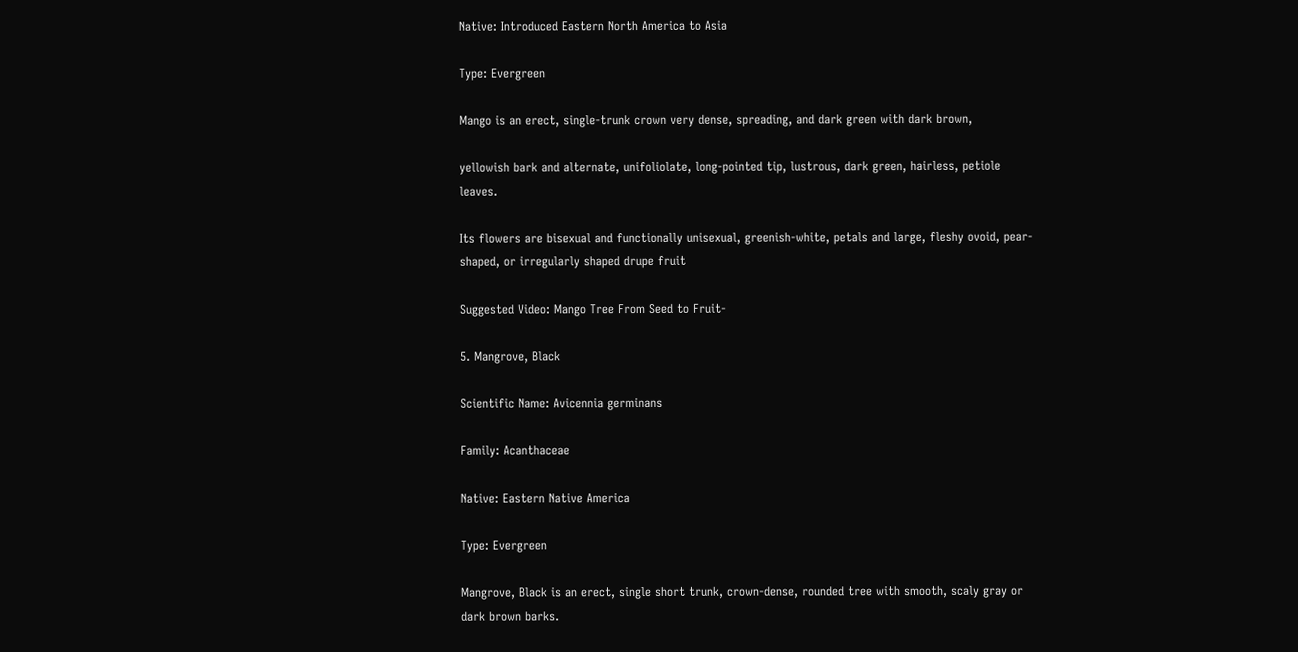Native: Introduced Eastern North America to Asia

Type: Evergreen

Mango is an erect, single-trunk crown very dense, spreading, and dark green with dark brown,

yellowish bark and alternate, unifoliolate, long-pointed tip, lustrous, dark green, hairless, petiole leaves.

Its flowers are bisexual and functionally unisexual, greenish-white, petals and large, fleshy ovoid, pear-shaped, or irregularly shaped drupe fruit

Suggested Video: Mango Tree From Seed to Fruit-

5. Mangrove, Black

Scientific Name: Avicennia germinans

Family: Acanthaceae

Native: Eastern Native America

Type: Evergreen

Mangrove, Black is an erect, single short trunk, crown-dense, rounded tree with smooth, scaly gray or dark brown barks.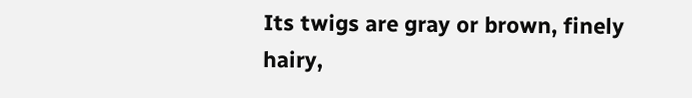Its twigs are gray or brown, finely hairy,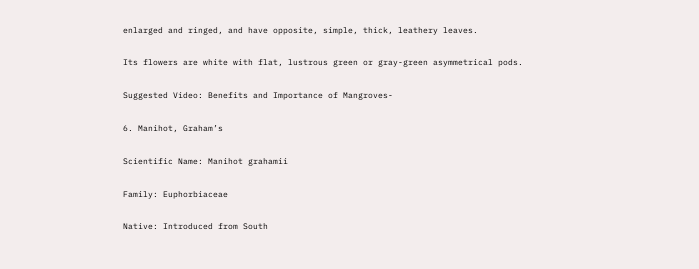enlarged and ringed, and have opposite, simple, thick, leathery leaves.

Its flowers are white with flat, lustrous green or gray-green asymmetrical pods.

Suggested Video: Benefits and Importance of Mangroves-

6. Manihot, Graham’s

Scientific Name: Manihot grahamii

Family: Euphorbiaceae

Native: Introduced from South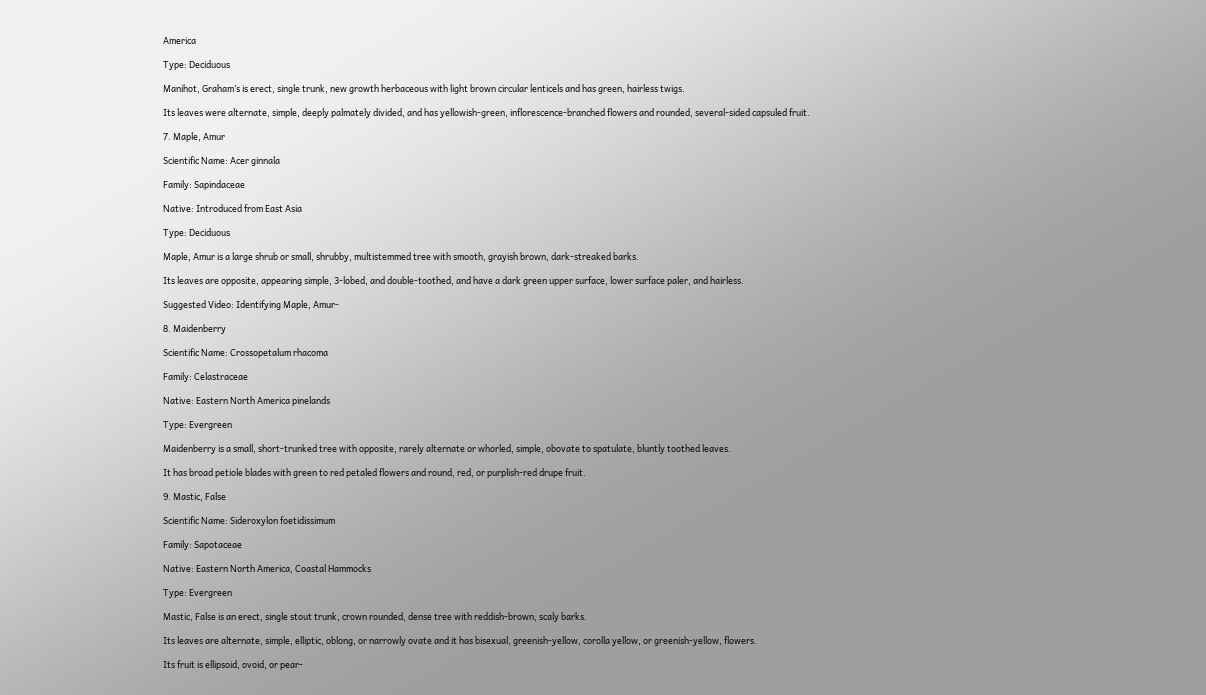America

Type: Deciduous

Manihot, Graham’s is erect, single trunk, new growth herbaceous with light brown circular lenticels and has green, hairless twigs.

Its leaves were alternate, simple, deeply palmately divided, and has yellowish-green, inflorescence-branched flowers and rounded, several-sided capsuled fruit.

7. Maple, Amur

Scientific Name: Acer ginnala

Family: Sapindaceae

Native: Introduced from East Asia

Type: Deciduous

Maple, Amur is a large shrub or small, shrubby, multistemmed tree with smooth, grayish brown, dark-streaked barks.

Its leaves are opposite, appearing simple, 3-lobed, and double-toothed, and have a dark green upper surface, lower surface paler, and hairless.

Suggested Video: Identifying Maple, Amur-

8. Maidenberry

Scientific Name: Crossopetalum rhacoma

Family: Celastraceae

Native: Eastern North America pinelands

Type: Evergreen

Maidenberry is a small, short-trunked tree with opposite, rarely alternate or whorled, simple, obovate to spatulate, bluntly toothed leaves.

It has broad petiole blades with green to red petaled flowers and round, red, or purplish-red drupe fruit.

9. Mastic, False

Scientific Name: Sideroxylon foetidissimum

Family: Sapotaceae

Native: Eastern North America, Coastal Hammocks

Type: Evergreen

Mastic, False is an erect, single stout trunk, crown rounded, dense tree with reddish-brown, scaly barks.

Its leaves are alternate, simple, elliptic, oblong, or narrowly ovate and it has bisexual, greenish-yellow, corolla yellow, or greenish-yellow, flowers.

Its fruit is ellipsoid, ovoid, or pear-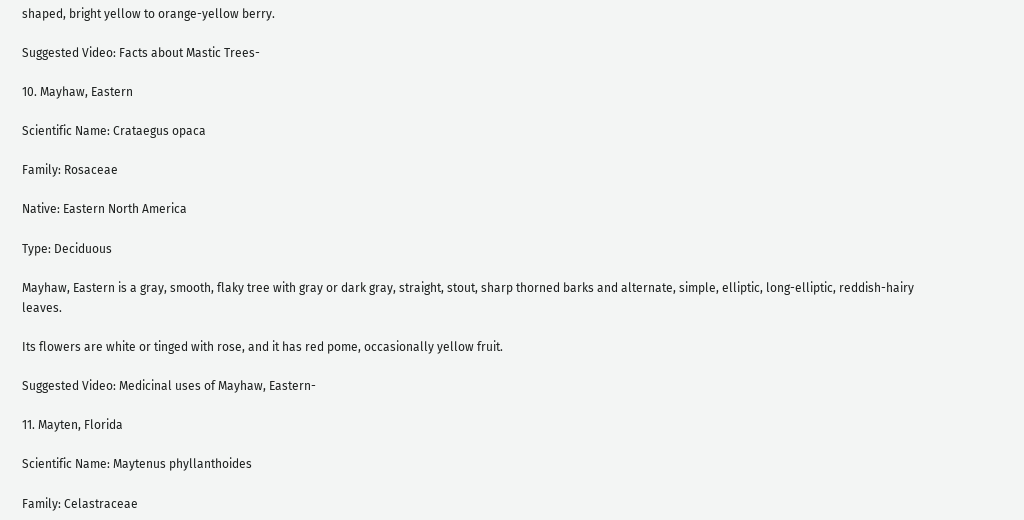shaped, bright yellow to orange-yellow berry.

Suggested Video: Facts about Mastic Trees-

10. Mayhaw, Eastern

Scientific Name: Crataegus opaca

Family: Rosaceae

Native: Eastern North America

Type: Deciduous

Mayhaw, Eastern is a gray, smooth, flaky tree with gray or dark gray, straight, stout, sharp thorned barks and alternate, simple, elliptic, long-elliptic, reddish-hairy leaves.

Its flowers are white or tinged with rose, and it has red pome, occasionally yellow fruit.

Suggested Video: Medicinal uses of Mayhaw, Eastern-

11. Mayten, Florida

Scientific Name: Maytenus phyllanthoides

Family: Celastraceae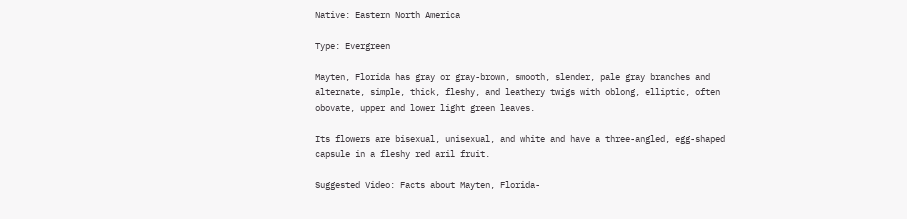Native: Eastern North America

Type: Evergreen

Mayten, Florida has gray or gray-brown, smooth, slender, pale gray branches and alternate, simple, thick, fleshy, and leathery twigs with oblong, elliptic, often obovate, upper and lower light green leaves.

Its flowers are bisexual, unisexual, and white and have a three-angled, egg-shaped capsule in a fleshy red aril fruit.

Suggested Video: Facts about Mayten, Florida-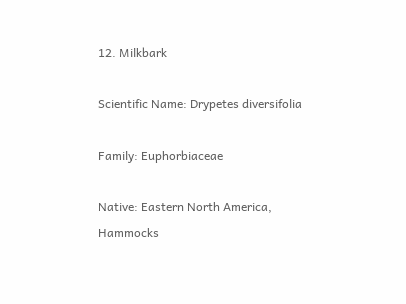12. Milkbark

Scientific Name: Drypetes diversifolia

Family: Euphorbiaceae

Native: Eastern North America, Hammocks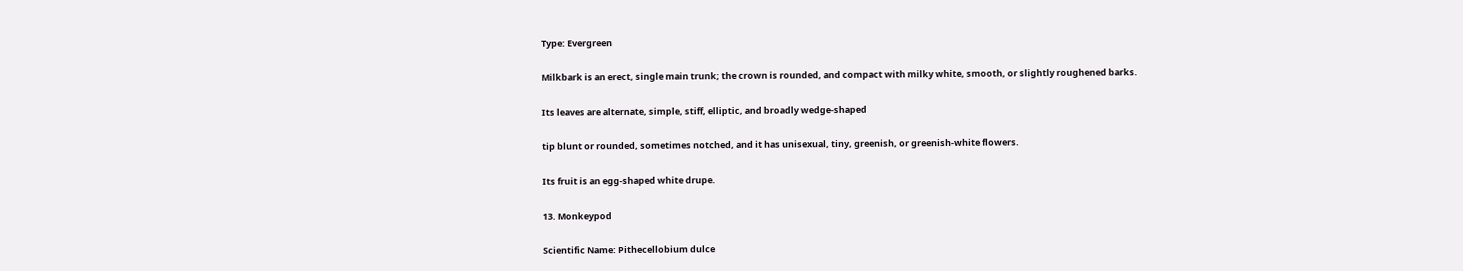Type: Evergreen

Milkbark is an erect, single main trunk; the crown is rounded, and compact with milky white, smooth, or slightly roughened barks.

Its leaves are alternate, simple, stiff, elliptic, and broadly wedge-shaped

tip blunt or rounded, sometimes notched, and it has unisexual, tiny, greenish, or greenish-white flowers.

Its fruit is an egg-shaped white drupe.

13. Monkeypod

Scientific Name: Pithecellobium dulce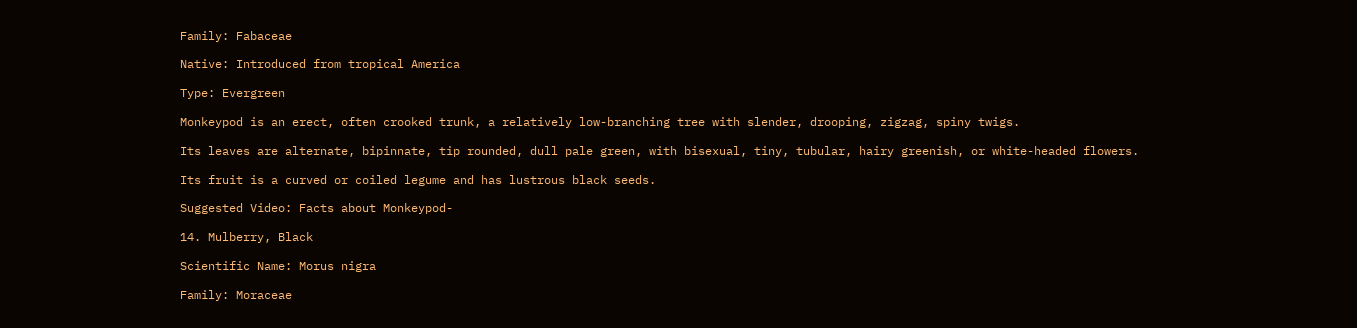Family: Fabaceae

Native: Introduced from tropical America

Type: Evergreen

Monkeypod is an erect, often crooked trunk, a relatively low-branching tree with slender, drooping, zigzag, spiny twigs.

Its leaves are alternate, bipinnate, tip rounded, dull pale green, with bisexual, tiny, tubular, hairy greenish, or white-headed flowers.

Its fruit is a curved or coiled legume and has lustrous black seeds.

Suggested Video: Facts about Monkeypod-

14. Mulberry, Black

Scientific Name: Morus nigra

Family: Moraceae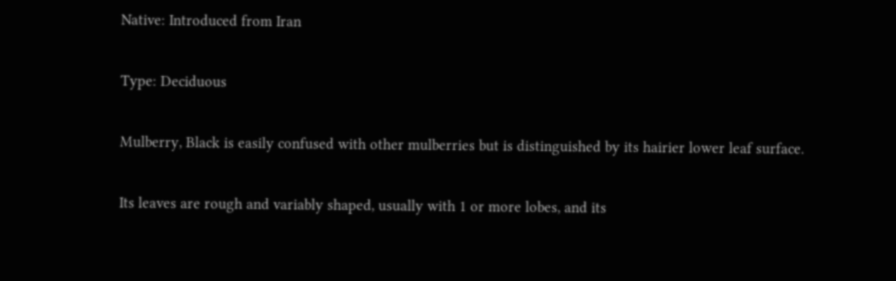Native: Introduced from Iran

Type: Deciduous

Mulberry, Black is easily confused with other mulberries but is distinguished by its hairier lower leaf surface.

Its leaves are rough and variably shaped, usually with 1 or more lobes, and its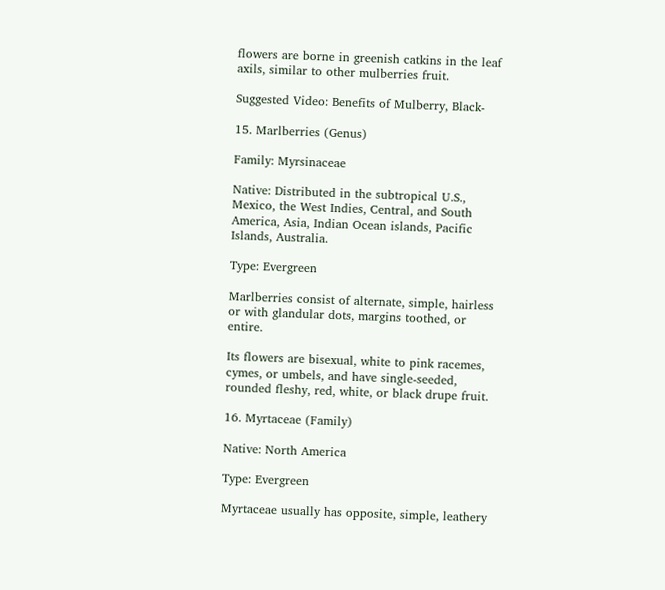flowers are borne in greenish catkins in the leaf axils, similar to other mulberries fruit.

Suggested Video: Benefits of Mulberry, Black-

15. Marlberries (Genus)

Family: Myrsinaceae

Native: Distributed in the subtropical U.S., Mexico, the West Indies, Central, and South America, Asia, Indian Ocean islands, Pacific Islands, Australia.

Type: Evergreen

Marlberries consist of alternate, simple, hairless or with glandular dots, margins toothed, or entire.

Its flowers are bisexual, white to pink racemes, cymes, or umbels, and have single-seeded, rounded fleshy, red, white, or black drupe fruit.

16. Myrtaceae (Family)

Native: North America

Type: Evergreen

Myrtaceae usually has opposite, simple, leathery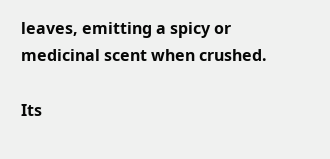leaves, emitting a spicy or medicinal scent when crushed.

Its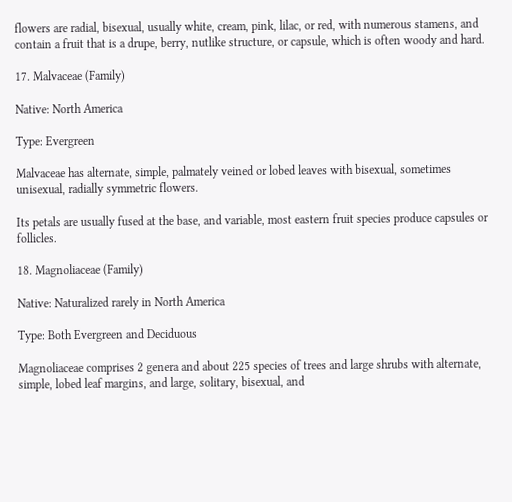flowers are radial, bisexual, usually white, cream, pink, lilac, or red, with numerous stamens, and contain a fruit that is a drupe, berry, nutlike structure, or capsule, which is often woody and hard.

17. Malvaceae (Family)

Native: North America

Type: Evergreen

Malvaceae has alternate, simple, palmately veined or lobed leaves with bisexual, sometimes unisexual, radially symmetric flowers.

Its petals are usually fused at the base, and variable, most eastern fruit species produce capsules or follicles.

18. Magnoliaceae (Family)

Native: Naturalized rarely in North America

Type: Both Evergreen and Deciduous

Magnoliaceae comprises 2 genera and about 225 species of trees and large shrubs with alternate, simple, lobed leaf margins, and large, solitary, bisexual, and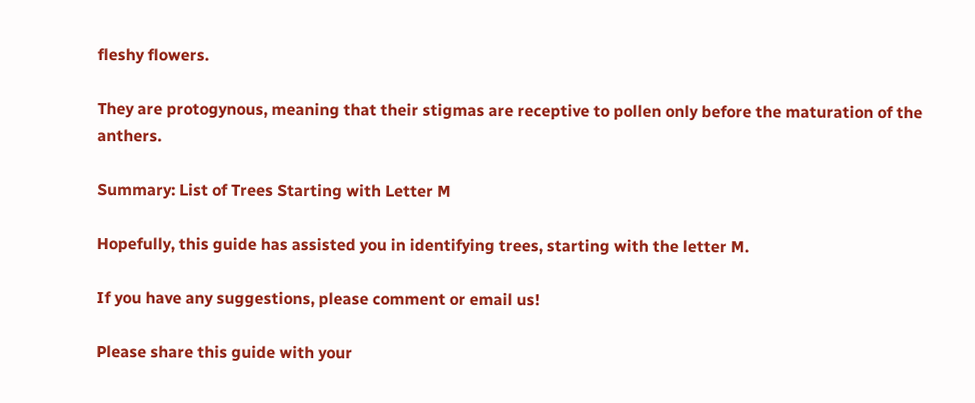fleshy flowers.

They are protogynous, meaning that their stigmas are receptive to pollen only before the maturation of the anthers.

Summary: List of Trees Starting with Letter M

Hopefully, this guide has assisted you in identifying trees, starting with the letter M.

If you have any suggestions, please comment or email us!

Please share this guide with your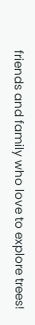friends and family who love to explore trees!